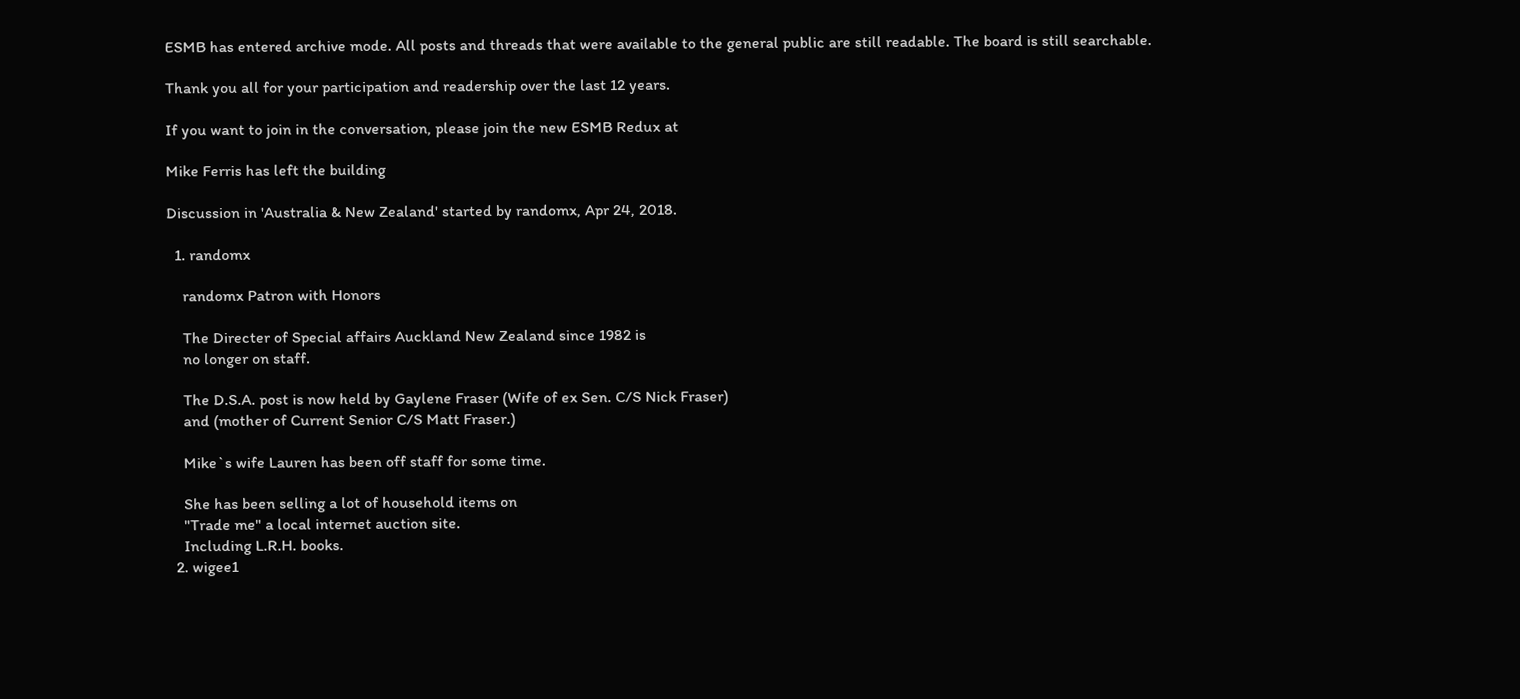ESMB has entered archive mode. All posts and threads that were available to the general public are still readable. The board is still searchable.

Thank you all for your participation and readership over the last 12 years.

If you want to join in the conversation, please join the new ESMB Redux at

Mike Ferris has left the building

Discussion in 'Australia & New Zealand' started by randomx, Apr 24, 2018.

  1. randomx

    randomx Patron with Honors

    The Directer of Special affairs Auckland New Zealand since 1982 is
    no longer on staff.

    The D.S.A. post is now held by Gaylene Fraser (Wife of ex Sen. C/S Nick Fraser)
    and (mother of Current Senior C/S Matt Fraser.)

    Mike`s wife Lauren has been off staff for some time.

    She has been selling a lot of household items on
    "Trade me" a local internet auction site.
    Including L.R.H. books.
  2. wigee1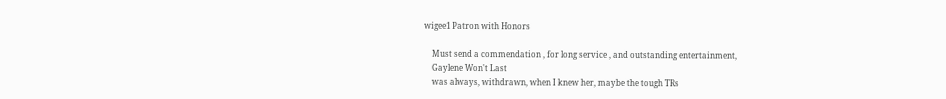wigee1 Patron with Honors

    Must send a commendation , for long service , and outstanding entertainment,
    Gaylene Won't Last
    was always, withdrawn, when I knew her, maybe the tough TRs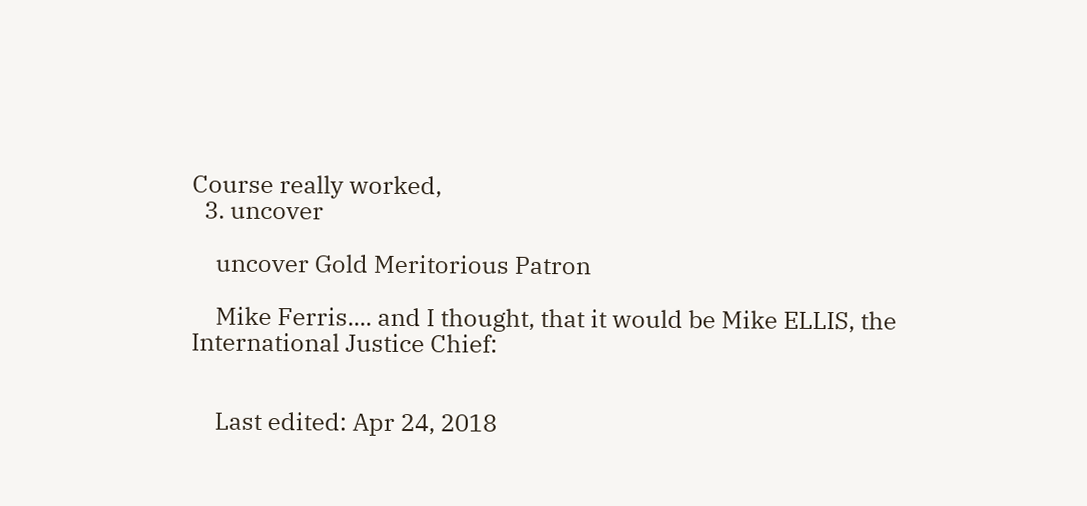Course really worked,
  3. uncover

    uncover Gold Meritorious Patron

    Mike Ferris.... and I thought, that it would be Mike ELLIS, the International Justice Chief:


    Last edited: Apr 24, 2018